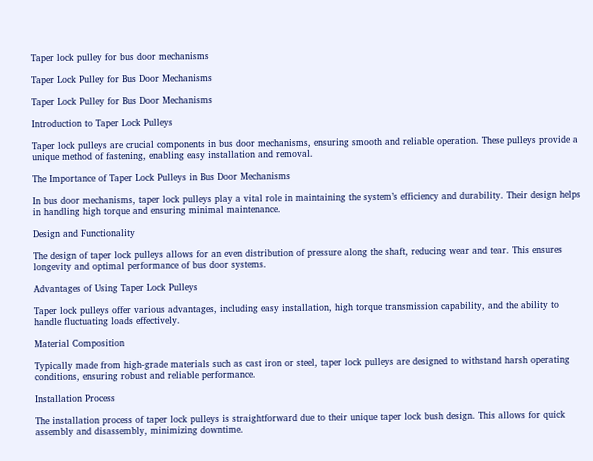Taper lock pulley for bus door mechanisms

Taper Lock Pulley for Bus Door Mechanisms

Taper Lock Pulley for Bus Door Mechanisms

Introduction to Taper Lock Pulleys

Taper lock pulleys are crucial components in bus door mechanisms, ensuring smooth and reliable operation. These pulleys provide a unique method of fastening, enabling easy installation and removal.

The Importance of Taper Lock Pulleys in Bus Door Mechanisms

In bus door mechanisms, taper lock pulleys play a vital role in maintaining the system’s efficiency and durability. Their design helps in handling high torque and ensuring minimal maintenance.

Design and Functionality

The design of taper lock pulleys allows for an even distribution of pressure along the shaft, reducing wear and tear. This ensures longevity and optimal performance of bus door systems.

Advantages of Using Taper Lock Pulleys

Taper lock pulleys offer various advantages, including easy installation, high torque transmission capability, and the ability to handle fluctuating loads effectively.

Material Composition

Typically made from high-grade materials such as cast iron or steel, taper lock pulleys are designed to withstand harsh operating conditions, ensuring robust and reliable performance.

Installation Process

The installation process of taper lock pulleys is straightforward due to their unique taper lock bush design. This allows for quick assembly and disassembly, minimizing downtime.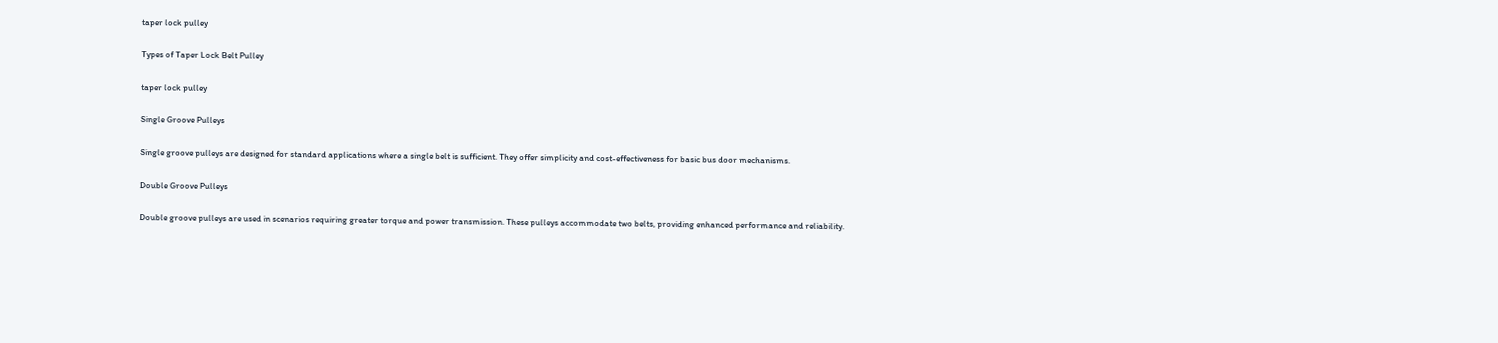taper lock pulley

Types of Taper Lock Belt Pulley

taper lock pulley

Single Groove Pulleys

Single groove pulleys are designed for standard applications where a single belt is sufficient. They offer simplicity and cost-effectiveness for basic bus door mechanisms.

Double Groove Pulleys

Double groove pulleys are used in scenarios requiring greater torque and power transmission. These pulleys accommodate two belts, providing enhanced performance and reliability.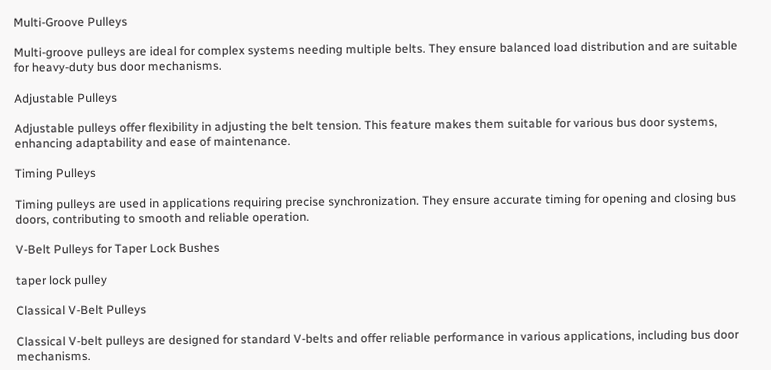Multi-Groove Pulleys

Multi-groove pulleys are ideal for complex systems needing multiple belts. They ensure balanced load distribution and are suitable for heavy-duty bus door mechanisms.

Adjustable Pulleys

Adjustable pulleys offer flexibility in adjusting the belt tension. This feature makes them suitable for various bus door systems, enhancing adaptability and ease of maintenance.

Timing Pulleys

Timing pulleys are used in applications requiring precise synchronization. They ensure accurate timing for opening and closing bus doors, contributing to smooth and reliable operation.

V-Belt Pulleys for Taper Lock Bushes

taper lock pulley

Classical V-Belt Pulleys

Classical V-belt pulleys are designed for standard V-belts and offer reliable performance in various applications, including bus door mechanisms.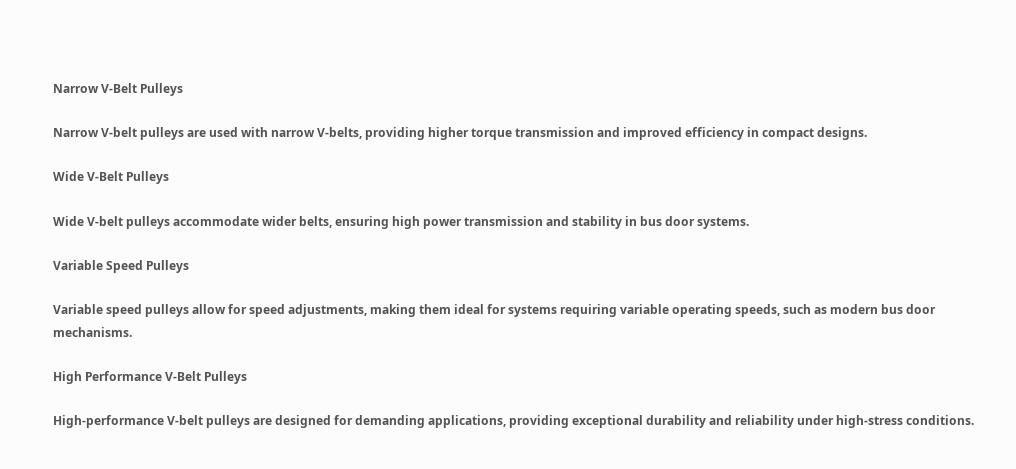Narrow V-Belt Pulleys

Narrow V-belt pulleys are used with narrow V-belts, providing higher torque transmission and improved efficiency in compact designs.

Wide V-Belt Pulleys

Wide V-belt pulleys accommodate wider belts, ensuring high power transmission and stability in bus door systems.

Variable Speed Pulleys

Variable speed pulleys allow for speed adjustments, making them ideal for systems requiring variable operating speeds, such as modern bus door mechanisms.

High Performance V-Belt Pulleys

High-performance V-belt pulleys are designed for demanding applications, providing exceptional durability and reliability under high-stress conditions.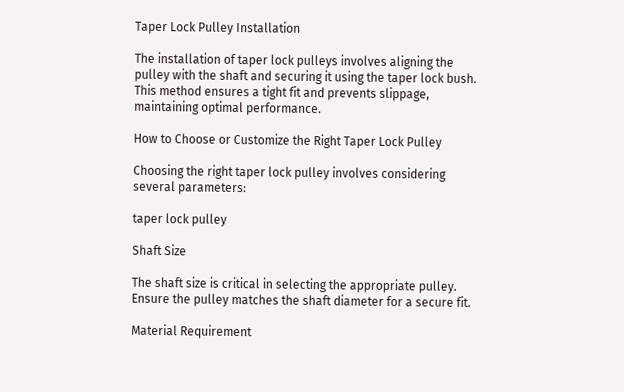Taper Lock Pulley Installation

The installation of taper lock pulleys involves aligning the pulley with the shaft and securing it using the taper lock bush. This method ensures a tight fit and prevents slippage, maintaining optimal performance.

How to Choose or Customize the Right Taper Lock Pulley

Choosing the right taper lock pulley involves considering several parameters:

taper lock pulley

Shaft Size

The shaft size is critical in selecting the appropriate pulley. Ensure the pulley matches the shaft diameter for a secure fit.

Material Requirement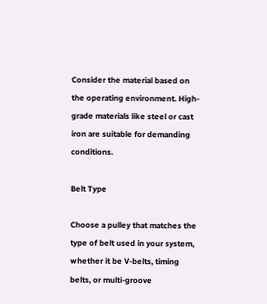Consider the material based on the operating environment. High-grade materials like steel or cast iron are suitable for demanding conditions.

Belt Type

Choose a pulley that matches the type of belt used in your system, whether it be V-belts, timing belts, or multi-groove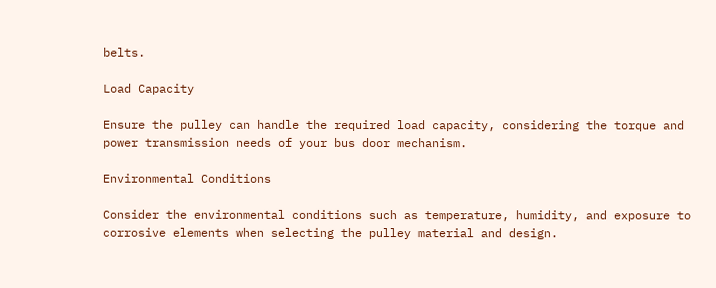belts.

Load Capacity

Ensure the pulley can handle the required load capacity, considering the torque and power transmission needs of your bus door mechanism.

Environmental Conditions

Consider the environmental conditions such as temperature, humidity, and exposure to corrosive elements when selecting the pulley material and design.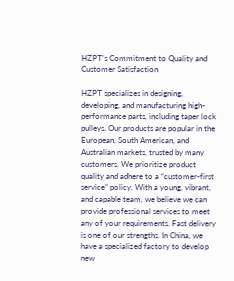HZPT’s Commitment to Quality and Customer Satisfaction

HZPT specializes in designing, developing, and manufacturing high-performance parts, including taper lock pulleys. Our products are popular in the European, South American, and Australian markets, trusted by many customers. We prioritize product quality and adhere to a “customer-first service” policy. With a young, vibrant, and capable team, we believe we can provide professional services to meet any of your requirements. Fast delivery is one of our strengths. In China, we have a specialized factory to develop new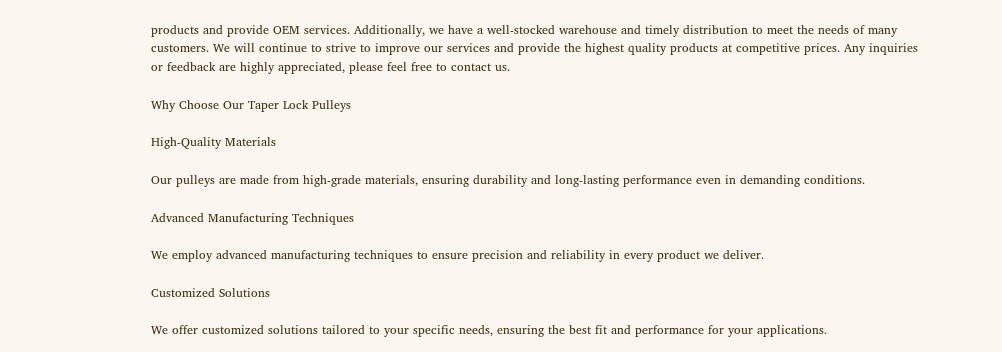products and provide OEM services. Additionally, we have a well-stocked warehouse and timely distribution to meet the needs of many customers. We will continue to strive to improve our services and provide the highest quality products at competitive prices. Any inquiries or feedback are highly appreciated, please feel free to contact us.

Why Choose Our Taper Lock Pulleys

High-Quality Materials

Our pulleys are made from high-grade materials, ensuring durability and long-lasting performance even in demanding conditions.

Advanced Manufacturing Techniques

We employ advanced manufacturing techniques to ensure precision and reliability in every product we deliver.

Customized Solutions

We offer customized solutions tailored to your specific needs, ensuring the best fit and performance for your applications.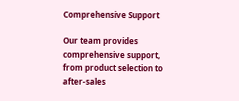Comprehensive Support

Our team provides comprehensive support, from product selection to after-sales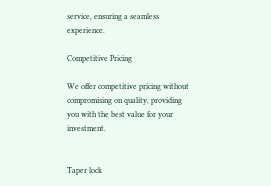service, ensuring a seamless experience.

Competitive Pricing

We offer competitive pricing without compromising on quality, providing you with the best value for your investment.


Taper lock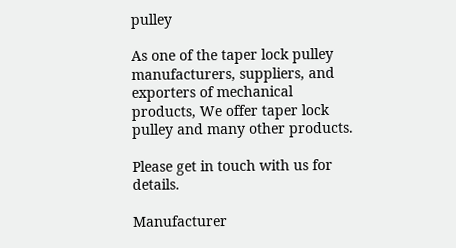pulley

As one of the taper lock pulley manufacturers, suppliers, and exporters of mechanical products, We offer taper lock pulley and many other products.

Please get in touch with us for details.

Manufacturer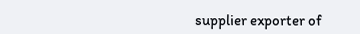supplier exporter of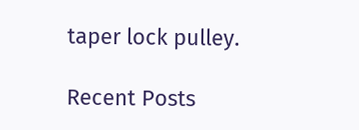taper lock pulley.

Recent Posts